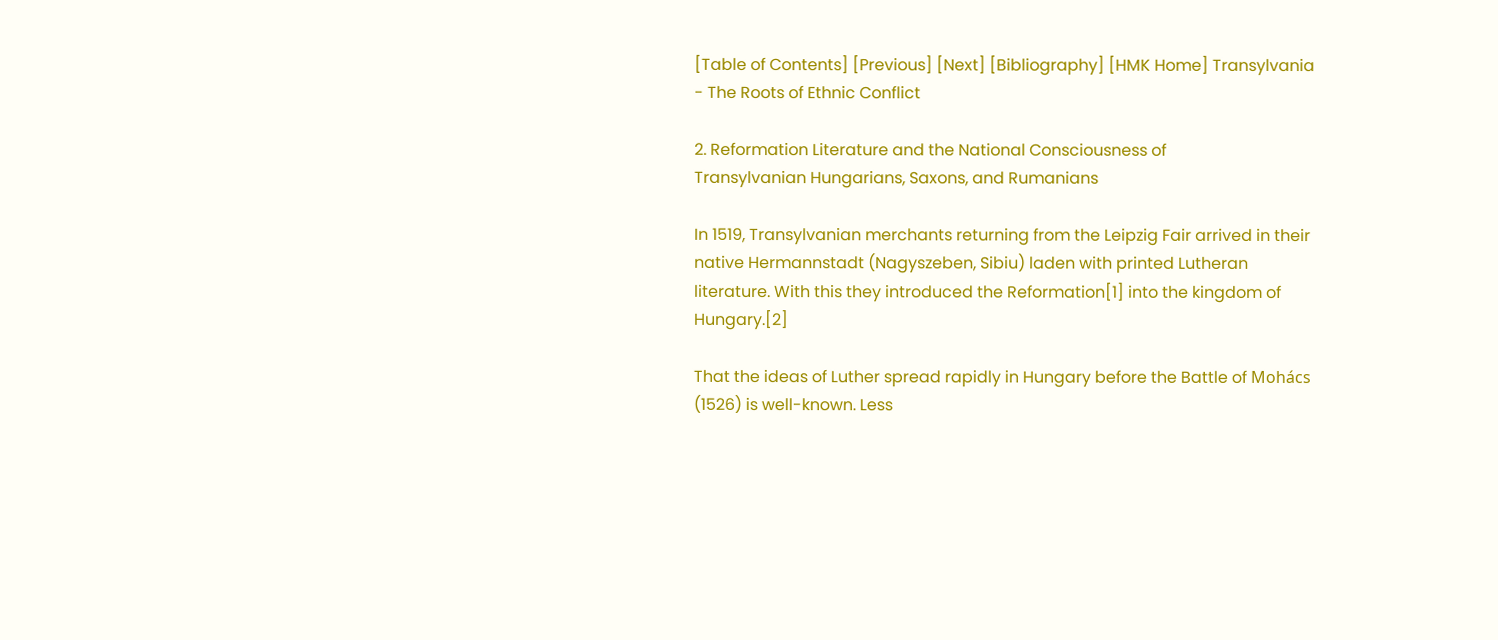[Table of Contents] [Previous] [Next] [Bibliography] [HMK Home] Transylvania - The Roots of Ethnic Conflict

2. Reformation Literature and the National Consciousness of
Transylvanian Hungarians, Saxons, and Rumanians

In 1519, Transylvanian merchants returning from the Leipzig Fair arrived in their native Hermannstadt (Nagyszeben, Sibiu) laden with printed Lutheran literature. With this they introduced the Reformation[1] into the kingdom of Hungary.[2]

That the ideas of Luther spread rapidly in Hungary before the Battle of Mohács (1526) is well-known. Less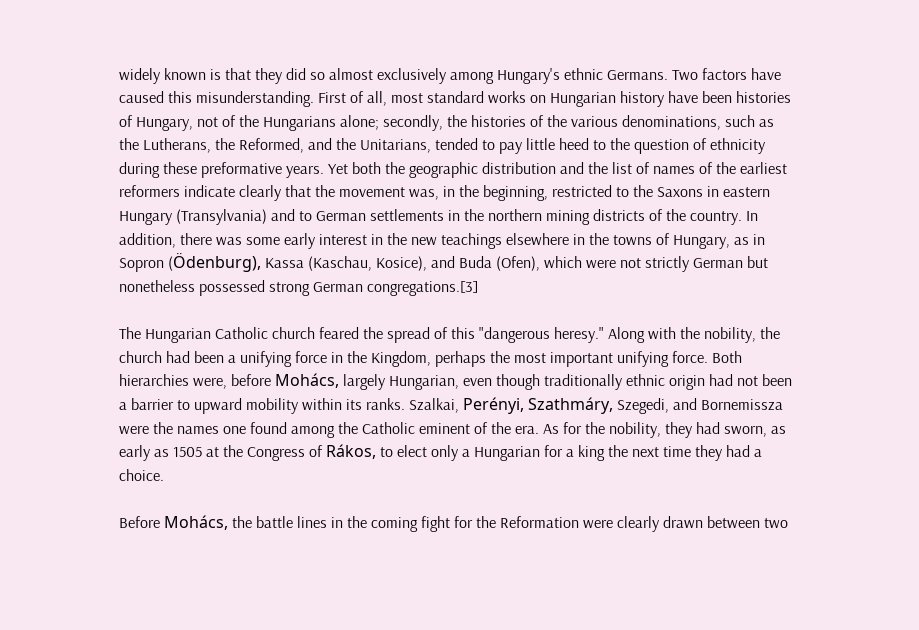widely known is that they did so almost exclusively among Hungary's ethnic Germans. Two factors have caused this misunderstanding. First of all, most standard works on Hungarian history have been histories of Hungary, not of the Hungarians alone; secondly, the histories of the various denominations, such as the Lutherans, the Reformed, and the Unitarians, tended to pay little heed to the question of ethnicity during these preformative years. Yet both the geographic distribution and the list of names of the earliest reformers indicate clearly that the movement was, in the beginning, restricted to the Saxons in eastern Hungary (Transylvania) and to German settlements in the northern mining districts of the country. In addition, there was some early interest in the new teachings elsewhere in the towns of Hungary, as in Sopron (Ödenburg), Kassa (Kaschau, Kosice), and Buda (Ofen), which were not strictly German but nonetheless possessed strong German congregations.[3]

The Hungarian Catholic church feared the spread of this "dangerous heresy." Along with the nobility, the church had been a unifying force in the Kingdom, perhaps the most important unifying force. Both hierarchies were, before Mohács, largely Hungarian, even though traditionally ethnic origin had not been a barrier to upward mobility within its ranks. Szalkai, Perényi, Szathmáry, Szegedi, and Bornemissza were the names one found among the Catholic eminent of the era. As for the nobility, they had sworn, as early as 1505 at the Congress of Rákos, to elect only a Hungarian for a king the next time they had a choice.

Before Mohács, the battle lines in the coming fight for the Reformation were clearly drawn between two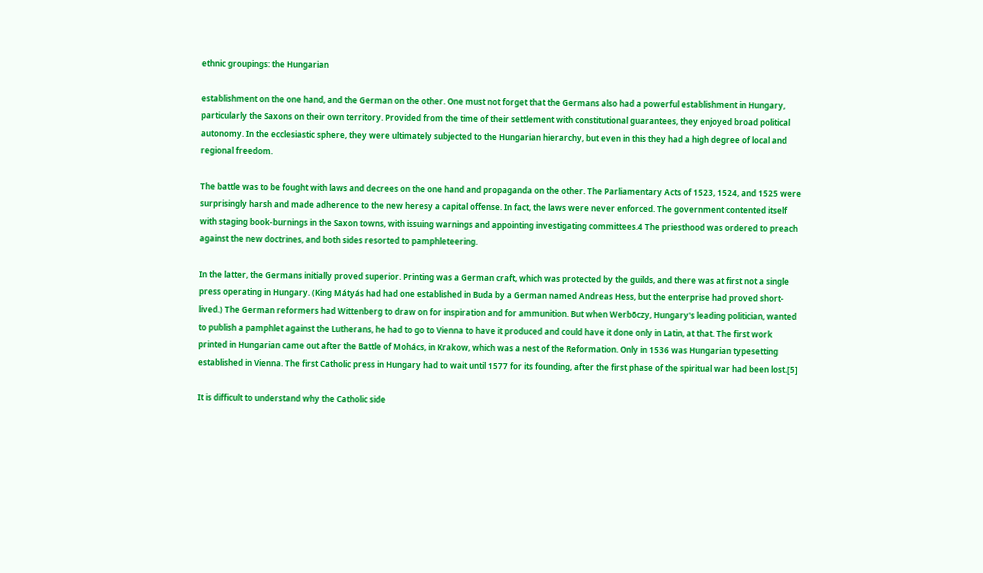ethnic groupings: the Hungarian

establishment on the one hand, and the German on the other. One must not forget that the Germans also had a powerful establishment in Hungary, particularly the Saxons on their own territory. Provided from the time of their settlement with constitutional guarantees, they enjoyed broad political autonomy. In the ecclesiastic sphere, they were ultimately subjected to the Hungarian hierarchy, but even in this they had a high degree of local and regional freedom.

The battle was to be fought with laws and decrees on the one hand and propaganda on the other. The Parliamentary Acts of 1523, 1524, and 1525 were surprisingly harsh and made adherence to the new heresy a capital offense. In fact, the laws were never enforced. The government contented itself with staging book-burnings in the Saxon towns, with issuing warnings and appointing investigating committees.4 The priesthood was ordered to preach against the new doctrines, and both sides resorted to pamphleteering.

In the latter, the Germans initially proved superior. Printing was a German craft, which was protected by the guilds, and there was at first not a single press operating in Hungary. (King Mátyás had had one established in Buda by a German named Andreas Hess, but the enterprise had proved short-lived.) The German reformers had Wittenberg to draw on for inspiration and for ammunition. But when Werbõczy, Hungary's leading politician, wanted to publish a pamphlet against the Lutherans, he had to go to Vienna to have it produced and could have it done only in Latin, at that. The first work printed in Hungarian came out after the Battle of Mohács, in Krakow, which was a nest of the Reformation. Only in 1536 was Hungarian typesetting established in Vienna. The first Catholic press in Hungary had to wait until 1577 for its founding, after the first phase of the spiritual war had been lost.[5]

It is difficult to understand why the Catholic side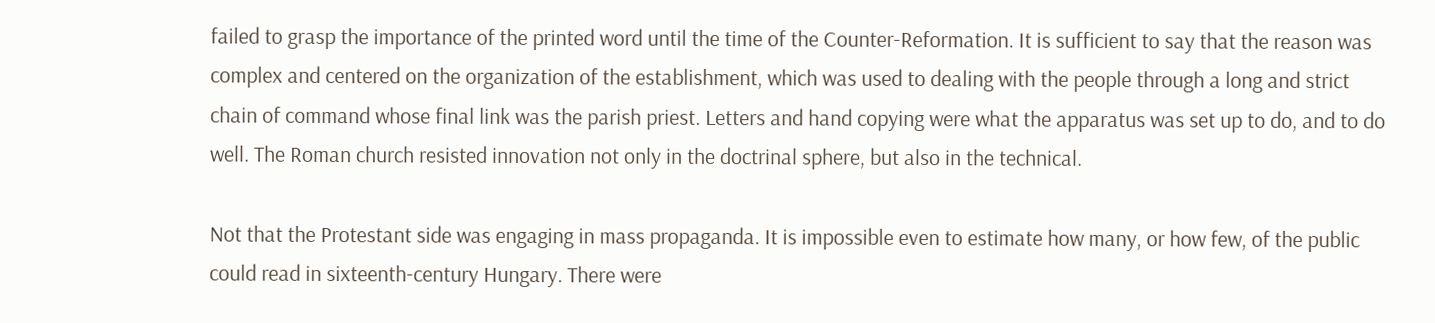failed to grasp the importance of the printed word until the time of the Counter-Reformation. It is sufficient to say that the reason was complex and centered on the organization of the establishment, which was used to dealing with the people through a long and strict chain of command whose final link was the parish priest. Letters and hand copying were what the apparatus was set up to do, and to do well. The Roman church resisted innovation not only in the doctrinal sphere, but also in the technical.

Not that the Protestant side was engaging in mass propaganda. It is impossible even to estimate how many, or how few, of the public could read in sixteenth-century Hungary. There were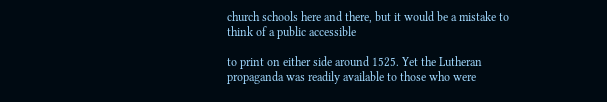church schools here and there, but it would be a mistake to think of a public accessible

to print on either side around 1525. Yet the Lutheran propaganda was readily available to those who were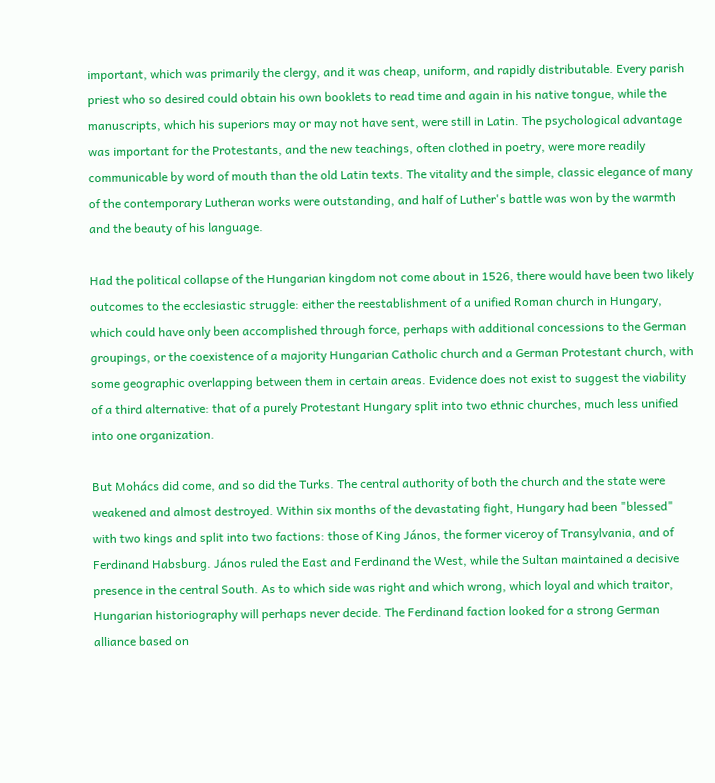important, which was primarily the clergy, and it was cheap, uniform, and rapidly distributable. Every parish priest who so desired could obtain his own booklets to read time and again in his native tongue, while the manuscripts, which his superiors may or may not have sent, were still in Latin. The psychological advantage was important for the Protestants, and the new teachings, often clothed in poetry, were more readily communicable by word of mouth than the old Latin texts. The vitality and the simple, classic elegance of many of the contemporary Lutheran works were outstanding, and half of Luther's battle was won by the warmth and the beauty of his language.

Had the political collapse of the Hungarian kingdom not come about in 1526, there would have been two likely outcomes to the ecclesiastic struggle: either the reestablishment of a unified Roman church in Hungary, which could have only been accomplished through force, perhaps with additional concessions to the German groupings, or the coexistence of a majority Hungarian Catholic church and a German Protestant church, with some geographic overlapping between them in certain areas. Evidence does not exist to suggest the viability of a third alternative: that of a purely Protestant Hungary split into two ethnic churches, much less unified into one organization.

But Mohács did come, and so did the Turks. The central authority of both the church and the state were weakened and almost destroyed. Within six months of the devastating fight, Hungary had been "blessed" with two kings and split into two factions: those of King János, the former viceroy of Transylvania, and of Ferdinand Habsburg. János ruled the East and Ferdinand the West, while the Sultan maintained a decisive presence in the central South. As to which side was right and which wrong, which loyal and which traitor, Hungarian historiography will perhaps never decide. The Ferdinand faction looked for a strong German alliance based on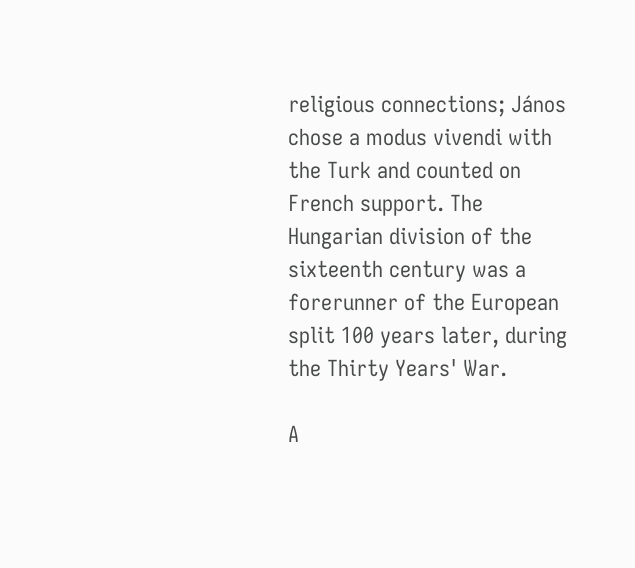religious connections; János chose a modus vivendi with the Turk and counted on French support. The Hungarian division of the sixteenth century was a forerunner of the European split 100 years later, during the Thirty Years' War.

A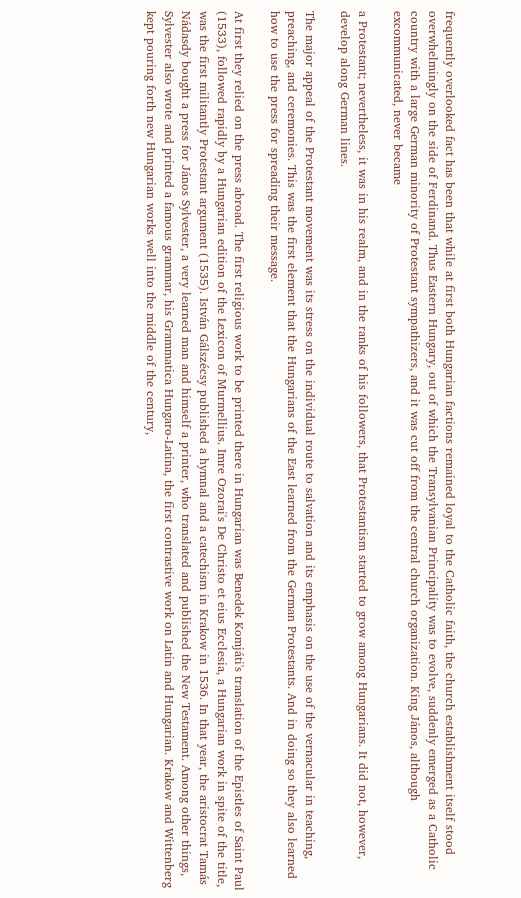frequently overlooked fact has been that while at first both Hungarian factions remained loyal to the Catholic faith, the church establishment itself stood overwhelmingly on the side of Ferdinand. Thus Eastern Hungary, out of which the Transylvanian Principality was to evolve, suddenly emerged as a Catholic country with a large German minority of Protestant sympathizers, and it was cut off from the central church organization. King János, although excommunicated, never became

a Protestant; nevertheless, it was in his realm, and in the ranks of his followers, that Protestantism started to grow among Hungarians. It did not, however, develop along German lines.

The major appeal of the Protestant movement was its stress on the individual route to salvation and its emphasis on the use of the vernacular in teaching, preaching, and ceremonies. This was the first element that the Hungarians of the East learned from the German Protestants. And in doing so they also learned how to use the press for spreading their message.

At first they relied on the press abroad. The first religious work to be printed there in Hungarian was Benedek Komjáti's translation of the Epistles of Saint Paul (1533), followed rapidly by a Hungarian edition of the Lexicon of Murmellius. Imre Ozorai's De Christo et eius Ecclesia, a Hungarian work in spite of the title, was the first militantly Protestant argument (1535). István Gálszécsy published a hymnal and a catechism in Krakow in 1536. In that year, the aristocrat Tamás Nádasdy bought a press for János Sylvester, a very learned man and himself a printer, who translated and published the New Testament. Among other things, Sylvester also wrote and printed a famous grammar, his Grammatica Hungaro-Latina, the first contrastive work on Latin and Hungarian. Krakow and Wittenberg kept pouring forth new Hungarian works well into the middle of the century,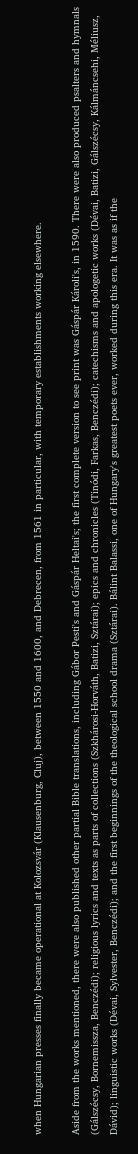when Hungarian presses finally became operational at Kolozsvár (Klausenburg, Cluj), between 1550 and 1600, and Debrecen, from 1561 in particular, with temporary establishments working elsewhere.

Aside from the works mentioned, there were also published other partial Bible translations, including Gábor Pesti's and Gáspár Heltai's; the first complete version to see print was Gáspár Károli's, in 1590. There were also produced psalters and hymnals (Gálszécsy, Bornemissza, Benczédi); religious lyrics and texts as parts of collections (Szkhárosi-Horváth, Batizi, Sztárai); epics and chronicles (Tinódi, Farkas, Benczédi); catechisms and apologetic works (Dévai, Batizi, Gálszécsy, Kálmáncsehi, Méliusz, Dávid); linguistic works (Dévai, Sylvester, Benczédi); and the first beginnings of the theological school drama (Sztárai). Bálint Balassi, one of Hungary's greatest poets ever, worked during this era. It was as if the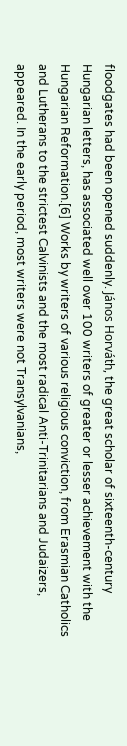floodgates had been opened suddenly. János Horváth, the great scholar of sixteenth-century Hungarian letters, has associated well over 100 writers of greater or lesser achievement with the Hungarian Reformation.[6] Works by writers of various religious conviction, from Erasmian Catholics and Lutherans to the strictest Calvinists and the most radical Anti-Trinitarians and Judaizers, appeared. In the early period, most writers were not Transylvanians,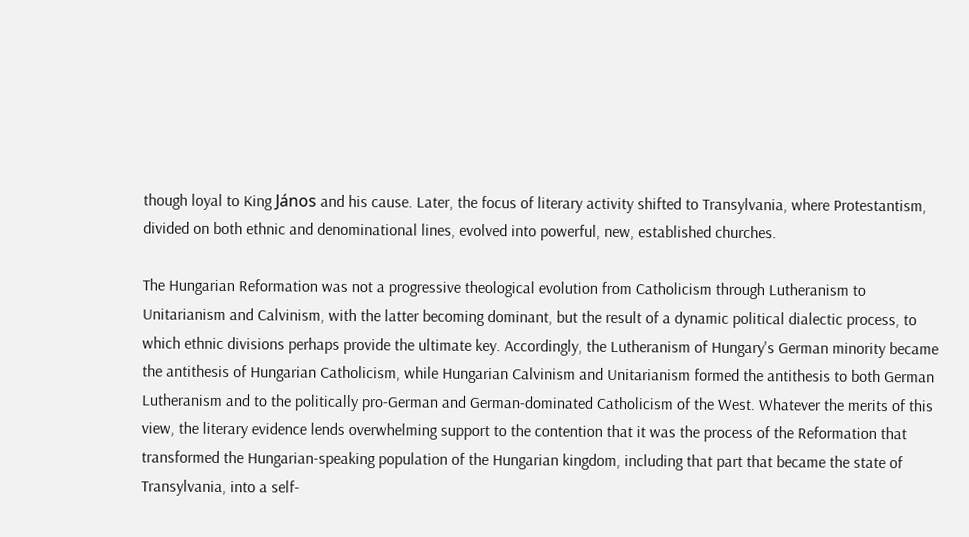though loyal to King János and his cause. Later, the focus of literary activity shifted to Transylvania, where Protestantism, divided on both ethnic and denominational lines, evolved into powerful, new, established churches.

The Hungarian Reformation was not a progressive theological evolution from Catholicism through Lutheranism to Unitarianism and Calvinism, with the latter becoming dominant, but the result of a dynamic political dialectic process, to which ethnic divisions perhaps provide the ultimate key. Accordingly, the Lutheranism of Hungary's German minority became the antithesis of Hungarian Catholicism, while Hungarian Calvinism and Unitarianism formed the antithesis to both German Lutheranism and to the politically pro-German and German-dominated Catholicism of the West. Whatever the merits of this view, the literary evidence lends overwhelming support to the contention that it was the process of the Reformation that transformed the Hungarian-speaking population of the Hungarian kingdom, including that part that became the state of Transylvania, into a self-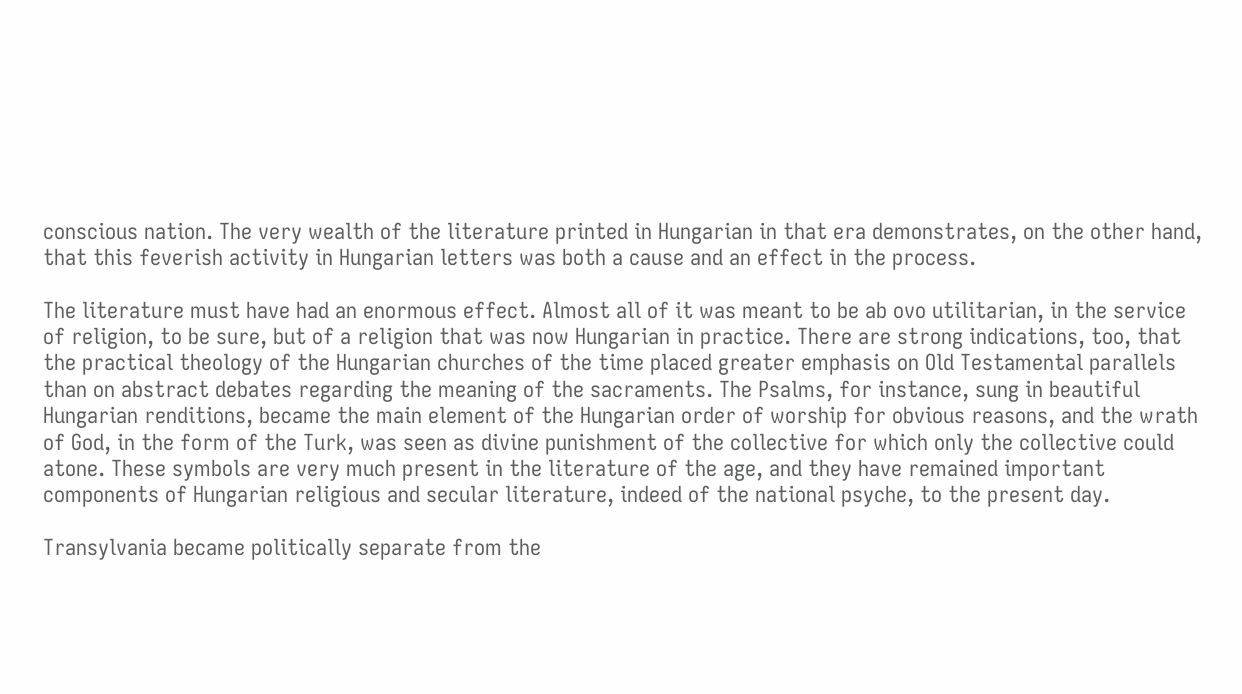conscious nation. The very wealth of the literature printed in Hungarian in that era demonstrates, on the other hand, that this feverish activity in Hungarian letters was both a cause and an effect in the process.

The literature must have had an enormous effect. Almost all of it was meant to be ab ovo utilitarian, in the service of religion, to be sure, but of a religion that was now Hungarian in practice. There are strong indications, too, that the practical theology of the Hungarian churches of the time placed greater emphasis on Old Testamental parallels than on abstract debates regarding the meaning of the sacraments. The Psalms, for instance, sung in beautiful Hungarian renditions, became the main element of the Hungarian order of worship for obvious reasons, and the wrath of God, in the form of the Turk, was seen as divine punishment of the collective for which only the collective could atone. These symbols are very much present in the literature of the age, and they have remained important components of Hungarian religious and secular literature, indeed of the national psyche, to the present day.

Transylvania became politically separate from the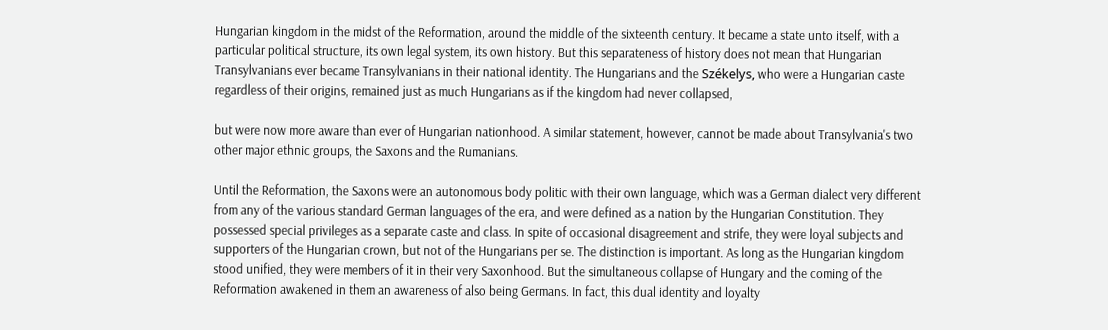Hungarian kingdom in the midst of the Reformation, around the middle of the sixteenth century. It became a state unto itself, with a particular political structure, its own legal system, its own history. But this separateness of history does not mean that Hungarian Transylvanians ever became Transylvanians in their national identity. The Hungarians and the Székelys, who were a Hungarian caste regardless of their origins, remained just as much Hungarians as if the kingdom had never collapsed,

but were now more aware than ever of Hungarian nationhood. A similar statement, however, cannot be made about Transylvania's two other major ethnic groups, the Saxons and the Rumanians.

Until the Reformation, the Saxons were an autonomous body politic with their own language, which was a German dialect very different from any of the various standard German languages of the era, and were defined as a nation by the Hungarian Constitution. They possessed special privileges as a separate caste and class. In spite of occasional disagreement and strife, they were loyal subjects and supporters of the Hungarian crown, but not of the Hungarians per se. The distinction is important. As long as the Hungarian kingdom stood unified, they were members of it in their very Saxonhood. But the simultaneous collapse of Hungary and the coming of the Reformation awakened in them an awareness of also being Germans. In fact, this dual identity and loyalty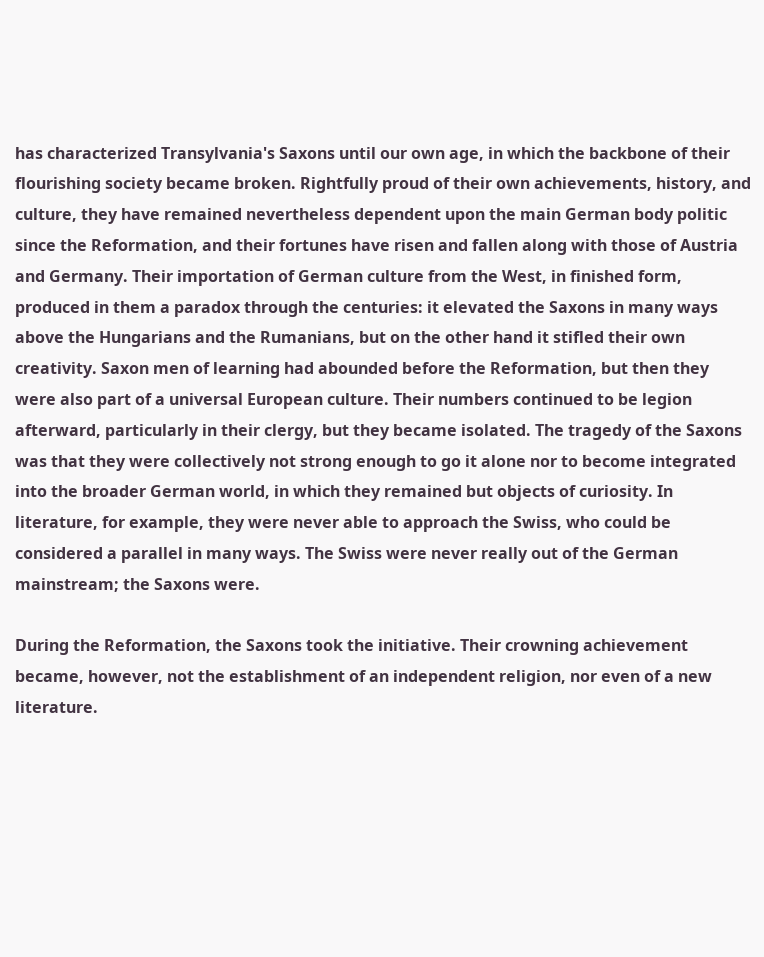has characterized Transylvania's Saxons until our own age, in which the backbone of their flourishing society became broken. Rightfully proud of their own achievements, history, and culture, they have remained nevertheless dependent upon the main German body politic since the Reformation, and their fortunes have risen and fallen along with those of Austria and Germany. Their importation of German culture from the West, in finished form, produced in them a paradox through the centuries: it elevated the Saxons in many ways above the Hungarians and the Rumanians, but on the other hand it stifled their own creativity. Saxon men of learning had abounded before the Reformation, but then they were also part of a universal European culture. Their numbers continued to be legion afterward, particularly in their clergy, but they became isolated. The tragedy of the Saxons was that they were collectively not strong enough to go it alone nor to become integrated into the broader German world, in which they remained but objects of curiosity. In literature, for example, they were never able to approach the Swiss, who could be considered a parallel in many ways. The Swiss were never really out of the German mainstream; the Saxons were.

During the Reformation, the Saxons took the initiative. Their crowning achievement became, however, not the establishment of an independent religion, nor even of a new literature.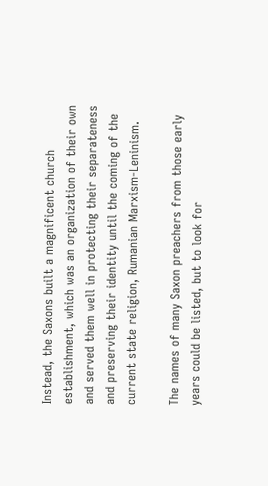Instead, the Saxons built a magnificent church establishment, which was an organization of their own and served them well in protecting their separateness and preserving their identity until the coming of the current state religion, Rumanian Marxism-Leninism.

The names of many Saxon preachers from those early years could be listed, but to look for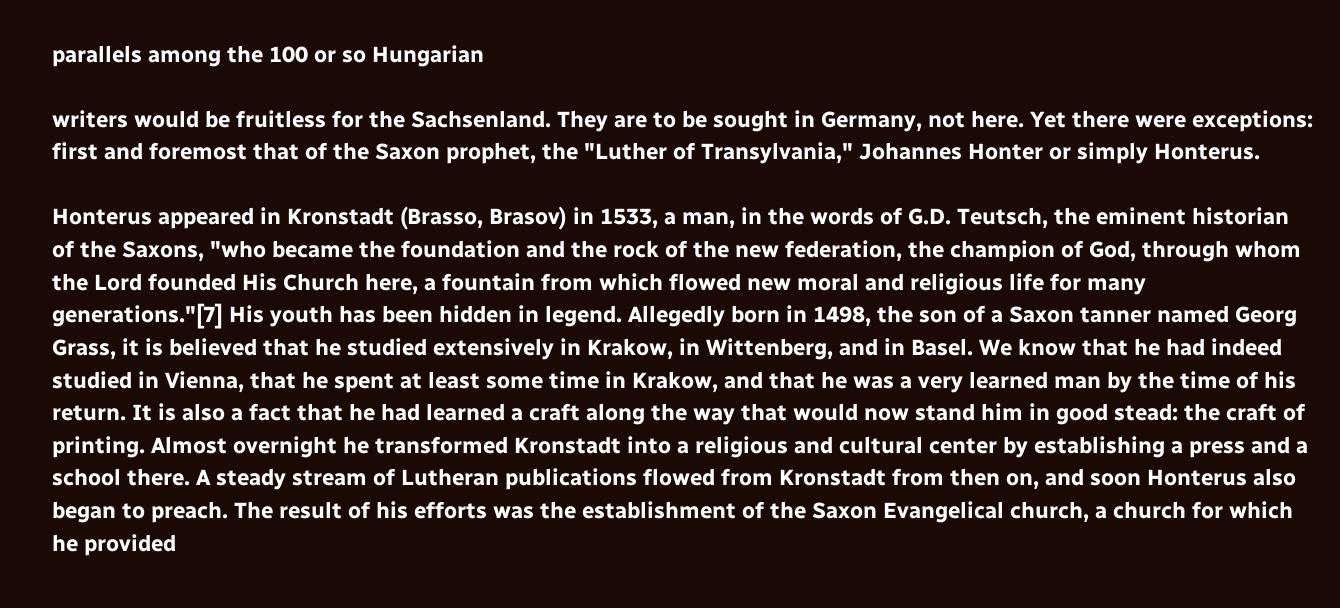parallels among the 100 or so Hungarian

writers would be fruitless for the Sachsenland. They are to be sought in Germany, not here. Yet there were exceptions: first and foremost that of the Saxon prophet, the "Luther of Transylvania," Johannes Honter or simply Honterus.

Honterus appeared in Kronstadt (Brasso, Brasov) in 1533, a man, in the words of G.D. Teutsch, the eminent historian of the Saxons, "who became the foundation and the rock of the new federation, the champion of God, through whom the Lord founded His Church here, a fountain from which flowed new moral and religious life for many generations."[7] His youth has been hidden in legend. Allegedly born in 1498, the son of a Saxon tanner named Georg Grass, it is believed that he studied extensively in Krakow, in Wittenberg, and in Basel. We know that he had indeed studied in Vienna, that he spent at least some time in Krakow, and that he was a very learned man by the time of his return. It is also a fact that he had learned a craft along the way that would now stand him in good stead: the craft of printing. Almost overnight he transformed Kronstadt into a religious and cultural center by establishing a press and a school there. A steady stream of Lutheran publications flowed from Kronstadt from then on, and soon Honterus also began to preach. The result of his efforts was the establishment of the Saxon Evangelical church, a church for which he provided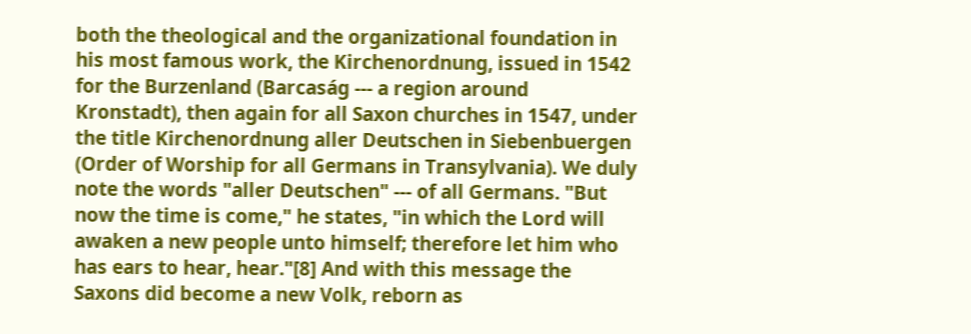both the theological and the organizational foundation in his most famous work, the Kirchenordnung, issued in 1542 for the Burzenland (Barcaság --- a region around Kronstadt), then again for all Saxon churches in 1547, under the title Kirchenordnung aller Deutschen in Siebenbuergen (Order of Worship for all Germans in Transylvania). We duly note the words "aller Deutschen" --- of all Germans. "But now the time is come," he states, "in which the Lord will awaken a new people unto himself; therefore let him who has ears to hear, hear."[8] And with this message the Saxons did become a new Volk, reborn as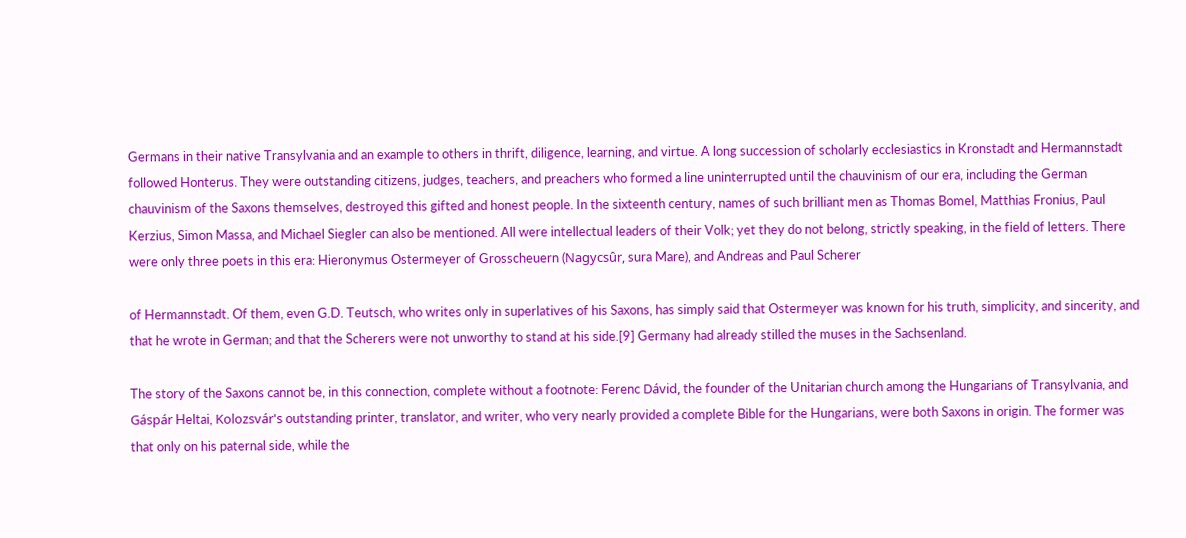Germans in their native Transylvania and an example to others in thrift, diligence, learning, and virtue. A long succession of scholarly ecclesiastics in Kronstadt and Hermannstadt followed Honterus. They were outstanding citizens, judges, teachers, and preachers who formed a line uninterrupted until the chauvinism of our era, including the German chauvinism of the Saxons themselves, destroyed this gifted and honest people. In the sixteenth century, names of such brilliant men as Thomas Bomel, Matthias Fronius, Paul Kerzius, Simon Massa, and Michael Siegler can also be mentioned. All were intellectual leaders of their Volk; yet they do not belong, strictly speaking, in the field of letters. There were only three poets in this era: Hieronymus Ostermeyer of Grosscheuern (Nagycsûr, sura Mare), and Andreas and Paul Scherer

of Hermannstadt. Of them, even G.D. Teutsch, who writes only in superlatives of his Saxons, has simply said that Ostermeyer was known for his truth, simplicity, and sincerity, and that he wrote in German; and that the Scherers were not unworthy to stand at his side.[9] Germany had already stilled the muses in the Sachsenland.

The story of the Saxons cannot be, in this connection, complete without a footnote: Ferenc Dávid, the founder of the Unitarian church among the Hungarians of Transylvania, and Gáspár Heltai, Kolozsvár's outstanding printer, translator, and writer, who very nearly provided a complete Bible for the Hungarians, were both Saxons in origin. The former was that only on his paternal side, while the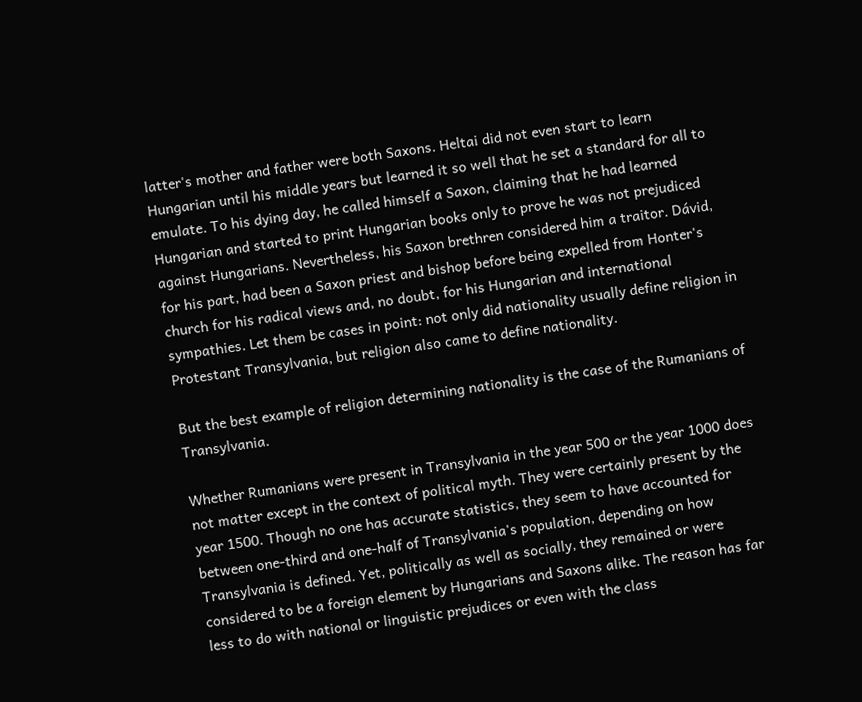latter's mother and father were both Saxons. Heltai did not even start to learn Hungarian until his middle years but learned it so well that he set a standard for all to emulate. To his dying day, he called himself a Saxon, claiming that he had learned Hungarian and started to print Hungarian books only to prove he was not prejudiced against Hungarians. Nevertheless, his Saxon brethren considered him a traitor. Dávid, for his part, had been a Saxon priest and bishop before being expelled from Honter's church for his radical views and, no doubt, for his Hungarian and international sympathies. Let them be cases in point: not only did nationality usually define religion in Protestant Transylvania, but religion also came to define nationality.

But the best example of religion determining nationality is the case of the Rumanians of Transylvania.

Whether Rumanians were present in Transylvania in the year 500 or the year 1000 does not matter except in the context of political myth. They were certainly present by the year 1500. Though no one has accurate statistics, they seem to have accounted for between one-third and one-half of Transylvania's population, depending on how Transylvania is defined. Yet, politically as well as socially, they remained or were considered to be a foreign element by Hungarians and Saxons alike. The reason has far less to do with national or linguistic prejudices or even with the class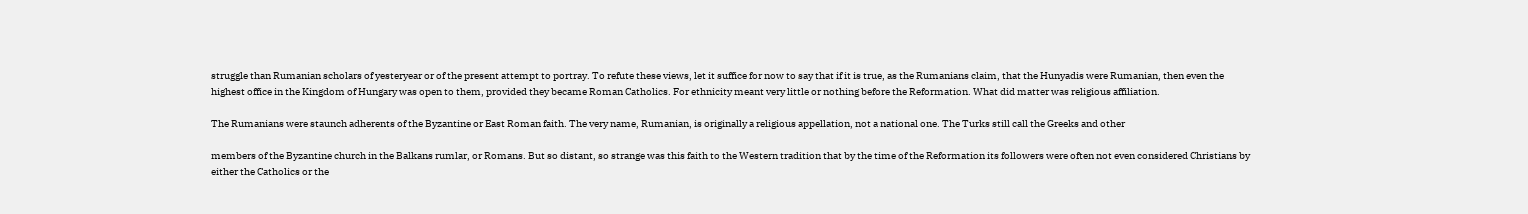struggle than Rumanian scholars of yesteryear or of the present attempt to portray. To refute these views, let it suffice for now to say that if it is true, as the Rumanians claim, that the Hunyadis were Rumanian, then even the highest office in the Kingdom of Hungary was open to them, provided they became Roman Catholics. For ethnicity meant very little or nothing before the Reformation. What did matter was religious affiliation.

The Rumanians were staunch adherents of the Byzantine or East Roman faith. The very name, Rumanian, is originally a religious appellation, not a national one. The Turks still call the Greeks and other

members of the Byzantine church in the Balkans rumlar, or Romans. But so distant, so strange was this faith to the Western tradition that by the time of the Reformation its followers were often not even considered Christians by either the Catholics or the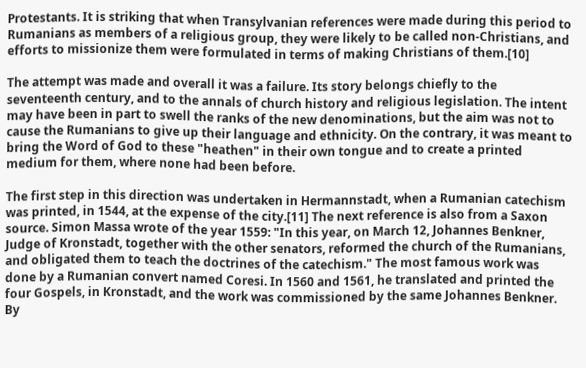Protestants. It is striking that when Transylvanian references were made during this period to Rumanians as members of a religious group, they were likely to be called non-Christians, and efforts to missionize them were formulated in terms of making Christians of them.[10]

The attempt was made and overall it was a failure. Its story belongs chiefly to the seventeenth century, and to the annals of church history and religious legislation. The intent may have been in part to swell the ranks of the new denominations, but the aim was not to cause the Rumanians to give up their language and ethnicity. On the contrary, it was meant to bring the Word of God to these "heathen" in their own tongue and to create a printed medium for them, where none had been before.

The first step in this direction was undertaken in Hermannstadt, when a Rumanian catechism was printed, in 1544, at the expense of the city.[11] The next reference is also from a Saxon source. Simon Massa wrote of the year 1559: "In this year, on March 12, Johannes Benkner, Judge of Kronstadt, together with the other senators, reformed the church of the Rumanians, and obligated them to teach the doctrines of the catechism." The most famous work was done by a Rumanian convert named Coresi. In 1560 and 1561, he translated and printed the four Gospels, in Kronstadt, and the work was commissioned by the same Johannes Benkner. By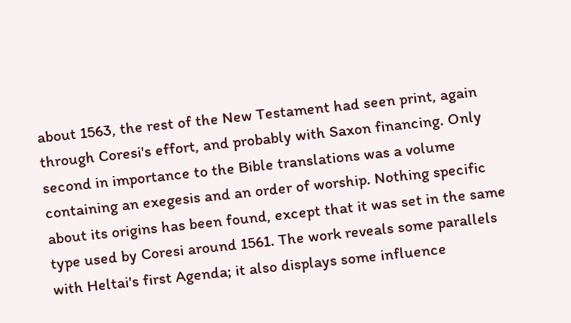about 1563, the rest of the New Testament had seen print, again through Coresi's effort, and probably with Saxon financing. Only second in importance to the Bible translations was a volume containing an exegesis and an order of worship. Nothing specific about its origins has been found, except that it was set in the same type used by Coresi around 1561. The work reveals some parallels with Heltai's first Agenda; it also displays some influence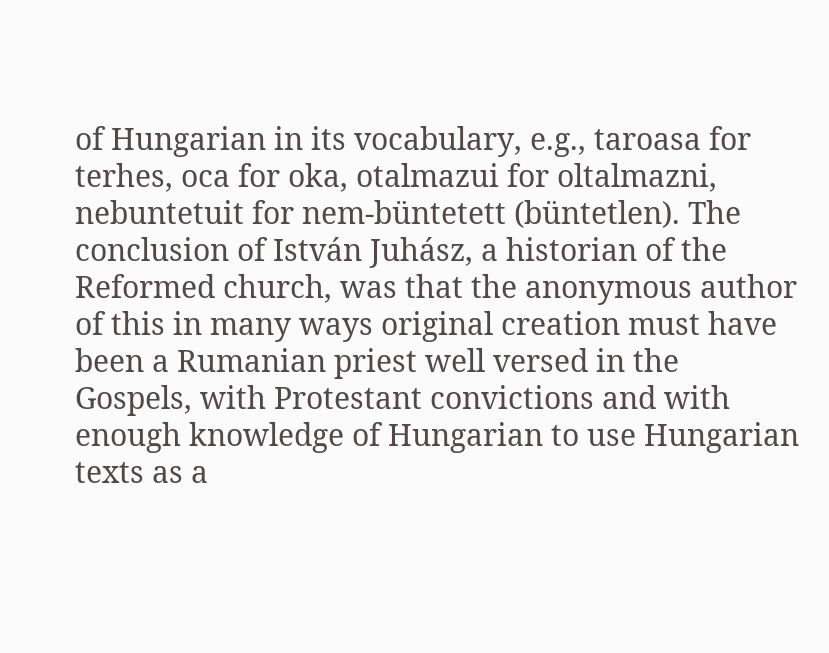of Hungarian in its vocabulary, e.g., taroasa for terhes, oca for oka, otalmazui for oltalmazni, nebuntetuit for nem-büntetett (büntetlen). The conclusion of István Juhász, a historian of the Reformed church, was that the anonymous author of this in many ways original creation must have been a Rumanian priest well versed in the Gospels, with Protestant convictions and with enough knowledge of Hungarian to use Hungarian texts as a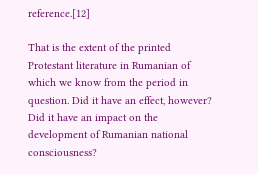reference.[12]

That is the extent of the printed Protestant literature in Rumanian of which we know from the period in question. Did it have an effect, however? Did it have an impact on the development of Rumanian national consciousness?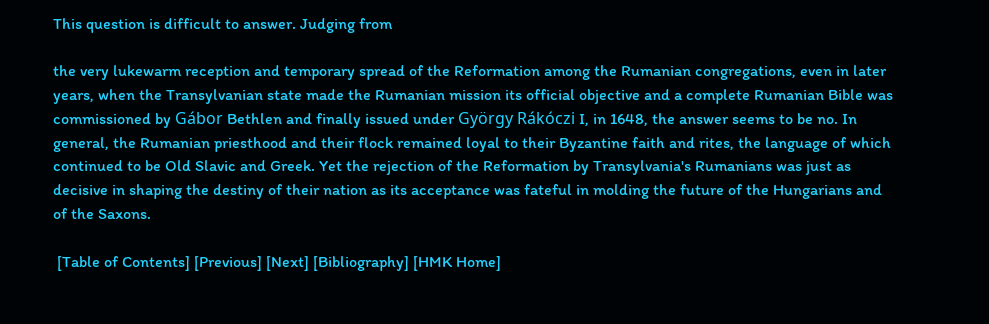This question is difficult to answer. Judging from

the very lukewarm reception and temporary spread of the Reformation among the Rumanian congregations, even in later years, when the Transylvanian state made the Rumanian mission its official objective and a complete Rumanian Bible was commissioned by Gábor Bethlen and finally issued under György Rákóczi I, in 1648, the answer seems to be no. In general, the Rumanian priesthood and their flock remained loyal to their Byzantine faith and rites, the language of which continued to be Old Slavic and Greek. Yet the rejection of the Reformation by Transylvania's Rumanians was just as decisive in shaping the destiny of their nation as its acceptance was fateful in molding the future of the Hungarians and of the Saxons.

 [Table of Contents] [Previous] [Next] [Bibliography] [HMK Home]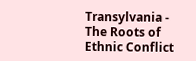Transylvania - The Roots of Ethnic Conflict